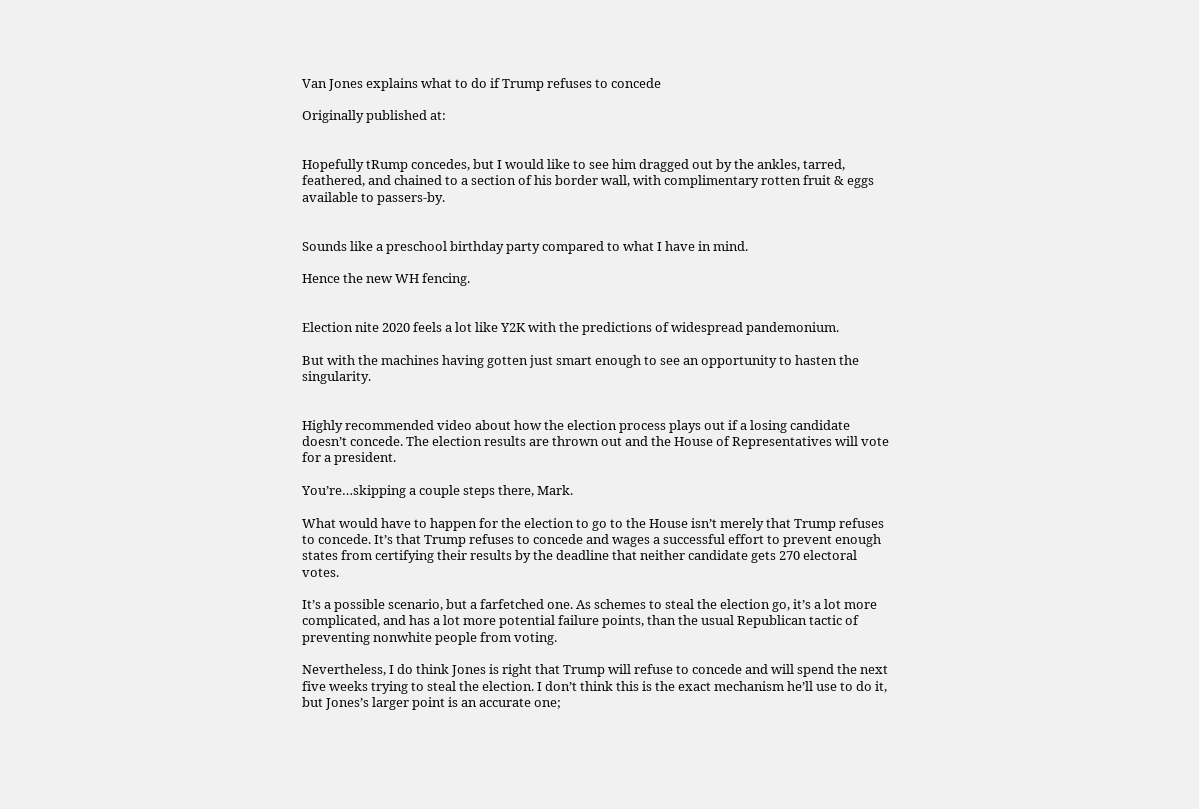Van Jones explains what to do if Trump refuses to concede

Originally published at:


Hopefully tRump concedes, but I would like to see him dragged out by the ankles, tarred, feathered, and chained to a section of his border wall, with complimentary rotten fruit & eggs available to passers-by.


Sounds like a preschool birthday party compared to what I have in mind.

Hence the new WH fencing.


Election nite 2020 feels a lot like Y2K with the predictions of widespread pandemonium.

But with the machines having gotten just smart enough to see an opportunity to hasten the singularity.


Highly recommended video about how the election process plays out if a losing candidate doesn’t concede. The election results are thrown out and the House of Representatives will vote for a president.

You’re…skipping a couple steps there, Mark.

What would have to happen for the election to go to the House isn’t merely that Trump refuses to concede. It’s that Trump refuses to concede and wages a successful effort to prevent enough states from certifying their results by the deadline that neither candidate gets 270 electoral votes.

It’s a possible scenario, but a farfetched one. As schemes to steal the election go, it’s a lot more complicated, and has a lot more potential failure points, than the usual Republican tactic of preventing nonwhite people from voting.

Nevertheless, I do think Jones is right that Trump will refuse to concede and will spend the next five weeks trying to steal the election. I don’t think this is the exact mechanism he’ll use to do it, but Jones’s larger point is an accurate one;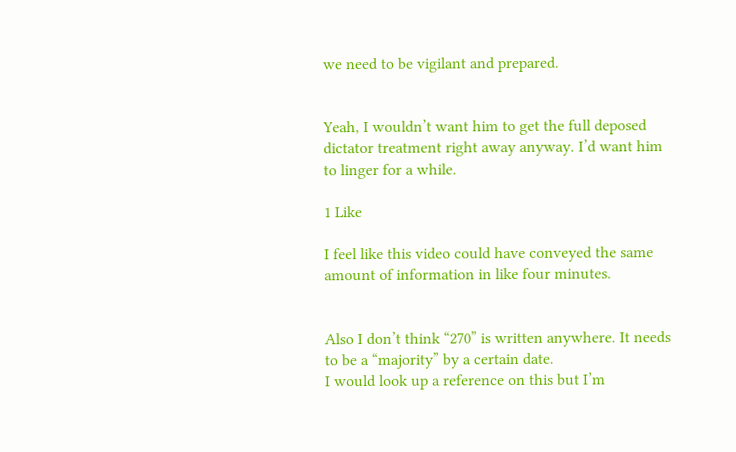we need to be vigilant and prepared.


Yeah, I wouldn’t want him to get the full deposed dictator treatment right away anyway. I’d want him to linger for a while.

1 Like

I feel like this video could have conveyed the same amount of information in like four minutes.


Also I don’t think “270” is written anywhere. It needs to be a “majority” by a certain date.
I would look up a reference on this but I’m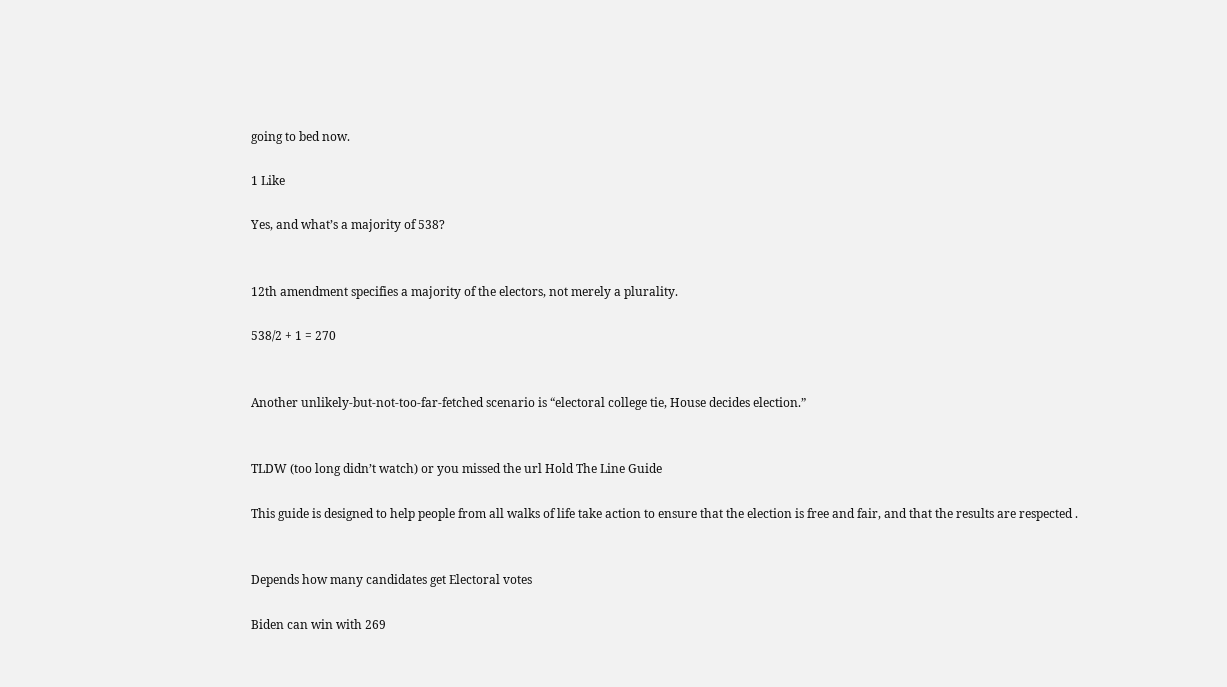going to bed now.

1 Like

Yes, and what’s a majority of 538?


12th amendment specifies a majority of the electors, not merely a plurality.

538/2 + 1 = 270


Another unlikely-but-not-too-far-fetched scenario is “electoral college tie, House decides election.”


TLDW (too long didn’t watch) or you missed the url Hold The Line Guide

This guide is designed to help people from all walks of life take action to ensure that the election is free and fair, and that the results are respected .


Depends how many candidates get Electoral votes

Biden can win with 269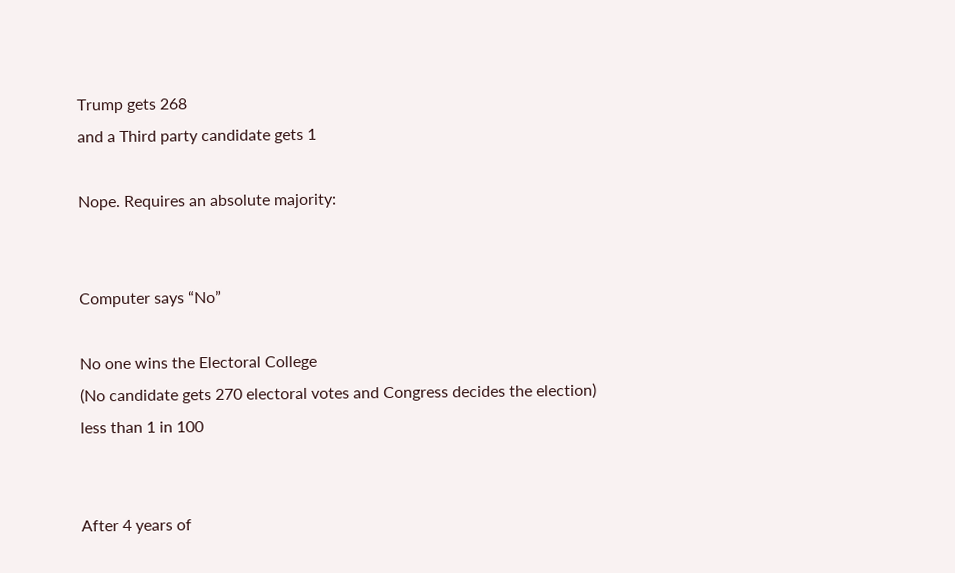Trump gets 268
and a Third party candidate gets 1

Nope. Requires an absolute majority:


Computer says “No”

No one wins the Electoral College
(No candidate gets 270 electoral votes and Congress decides the election)
less than 1 in 100


After 4 years of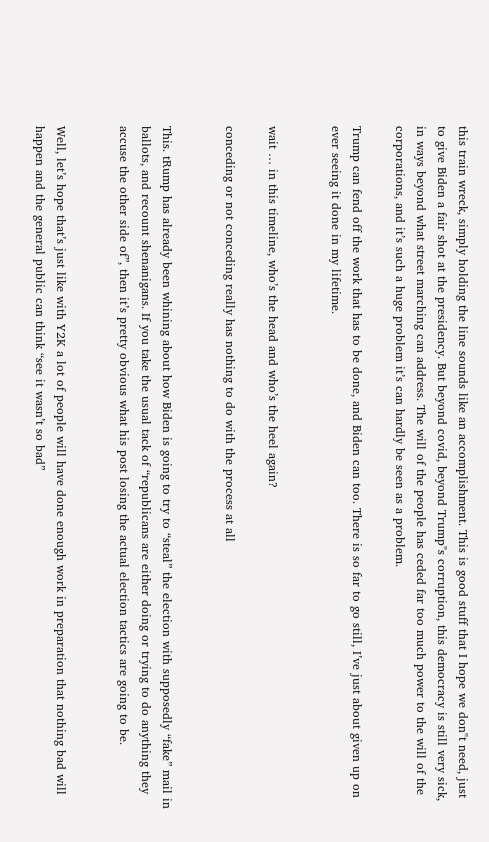this train wreck, simply holding the line sounds like an accomplishment. This is good stuff that I hope we don"t need, just to give Biden a fair shot at the presidency. But beyond covid, beyond Trump"s corruption, this democracy is still very sick, in ways beyond what street marching can address. The will of the people has ceded far too much power to the will of the corporations, and it’s such a huge problem it’s can hardly be seen as a problem.

Trump can fend off the work that has to be done, and Biden can too. There is so far to go still, I’ve just about given up on ever seeing it done in my lifetime.


wait … in this timeline, who’s the head and who’s the heel again?

conceding or not conceding really has nothing to do with the process at all


This. tRump has already been whining about how Biden is going to try to “steal” the election with supposedly “fake” mail in ballots, and recount shenanigans. If you take the usual tack of “republicans are either doing or trying to do anything they accuse the other side of”, then it’s pretty obvious what his post losing the actual election tactics are going to be.


Well, let’s hope that’s just like with Y2K a lot of people will have done enough work in preparation that nothing bad will happen and the general public can think “see it wasn’t so bad”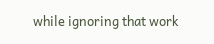while ignoring that work